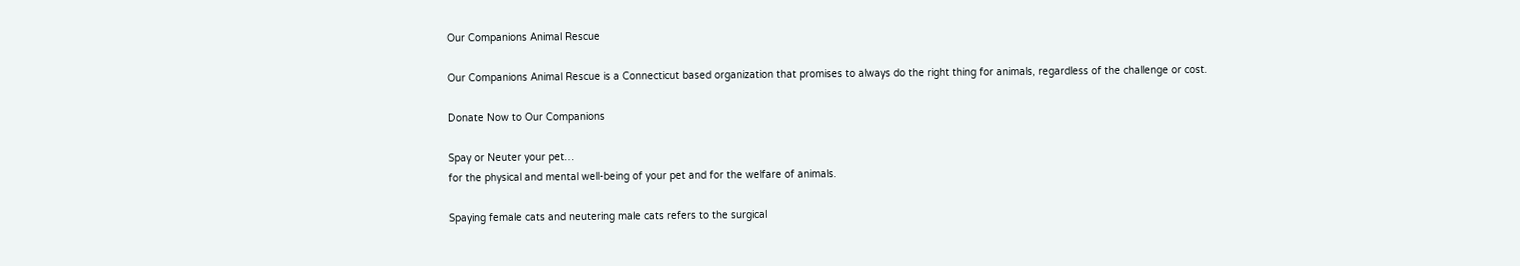Our Companions Animal Rescue

Our Companions Animal Rescue is a Connecticut based organization that promises to always do the right thing for animals, regardless of the challenge or cost.

Donate Now to Our Companions

Spay or Neuter your pet…
for the physical and mental well-being of your pet and for the welfare of animals.

Spaying female cats and neutering male cats refers to the surgical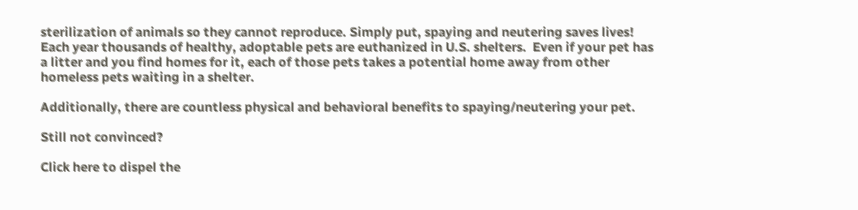sterilization of animals so they cannot reproduce. Simply put, spaying and neutering saves lives!  Each year thousands of healthy, adoptable pets are euthanized in U.S. shelters.  Even if your pet has a litter and you find homes for it, each of those pets takes a potential home away from other homeless pets waiting in a shelter.

Additionally, there are countless physical and behavioral benefits to spaying/neutering your pet.

Still not convinced?

Click here to dispel the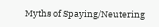Myths of Spaying/Neutering